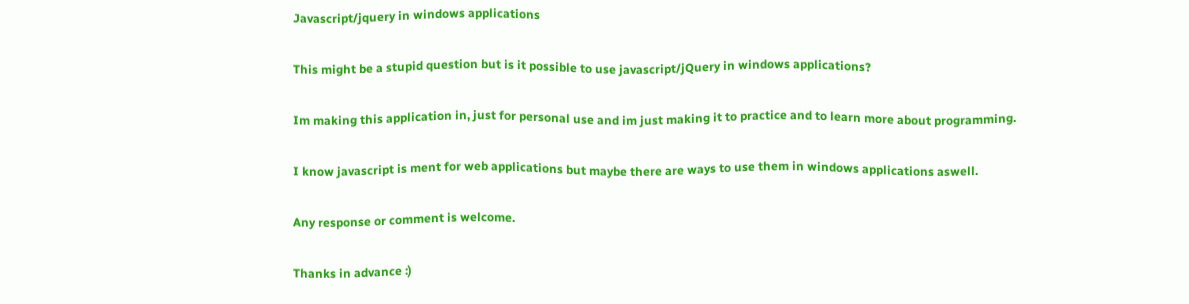Javascript/jquery in windows applications

This might be a stupid question but is it possible to use javascript/jQuery in windows applications?

Im making this application in, just for personal use and im just making it to practice and to learn more about programming.

I know javascript is ment for web applications but maybe there are ways to use them in windows applications aswell.

Any response or comment is welcome.

Thanks in advance :)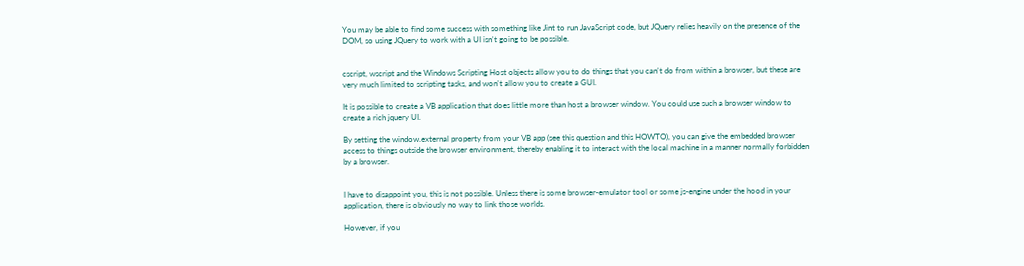You may be able to find some success with something like Jint to run JavaScript code, but JQuery relies heavily on the presence of the DOM, so using JQuery to work with a UI isn't going to be possible.


cscript, wscript and the Windows Scripting Host objects allow you to do things that you can't do from within a browser, but these are very much limited to scripting tasks, and won't allow you to create a GUI.

It is possible to create a VB application that does little more than host a browser window. You could use such a browser window to create a rich jquery UI.

By setting the window.external property from your VB app (see this question and this HOWTO), you can give the embedded browser access to things outside the browser environment, thereby enabling it to interact with the local machine in a manner normally forbidden by a browser.


I have to disappoint you, this is not possible. Unless there is some browser-emulator tool or some js-engine under the hood in your application, there is obviously no way to link those worlds.

However, if you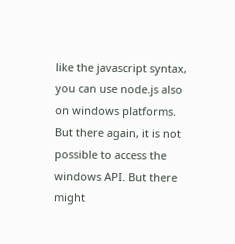like the javascript syntax, you can use node.js also on windows platforms. But there again, it is not possible to access the windows API. But there might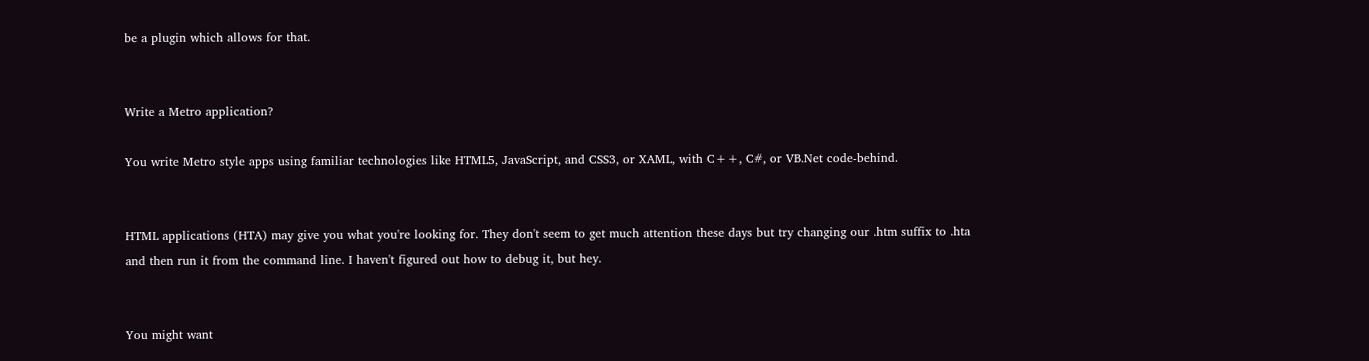be a plugin which allows for that.


Write a Metro application?

You write Metro style apps using familiar technologies like HTML5, JavaScript, and CSS3, or XAML, with C++, C#, or VB.Net code-behind.


HTML applications (HTA) may give you what you're looking for. They don't seem to get much attention these days but try changing our .htm suffix to .hta and then run it from the command line. I haven't figured out how to debug it, but hey.


You might want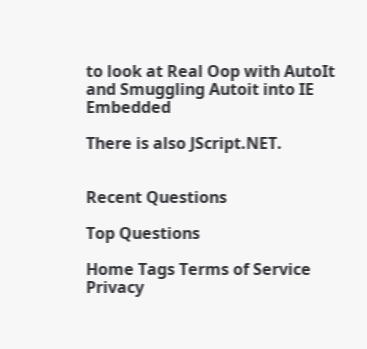to look at Real Oop with AutoIt and Smuggling Autoit into IE Embedded

There is also JScript.NET.


Recent Questions

Top Questions

Home Tags Terms of Service Privacy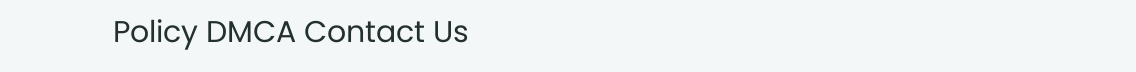Policy DMCA Contact Us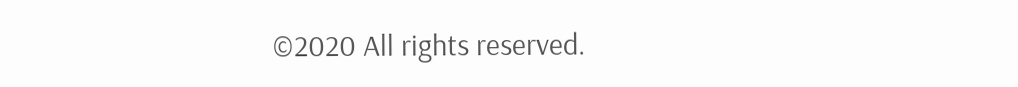©2020 All rights reserved.